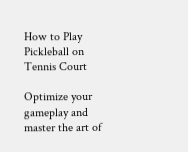How to Play Pickleball on Tennis Court

Optimize your gameplay and master the art of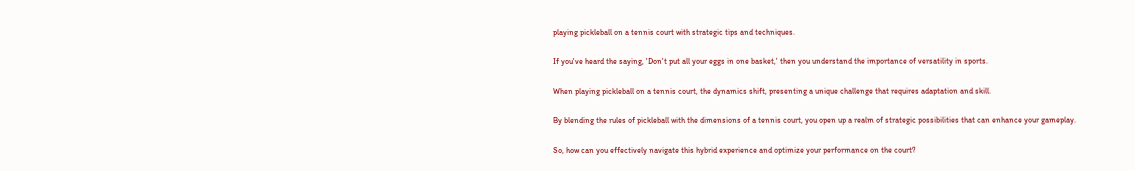playing pickleball on a tennis court with strategic tips and techniques.

If you've heard the saying, 'Don't put all your eggs in one basket,' then you understand the importance of versatility in sports.

When playing pickleball on a tennis court, the dynamics shift, presenting a unique challenge that requires adaptation and skill.

By blending the rules of pickleball with the dimensions of a tennis court, you open up a realm of strategic possibilities that can enhance your gameplay.

So, how can you effectively navigate this hybrid experience and optimize your performance on the court?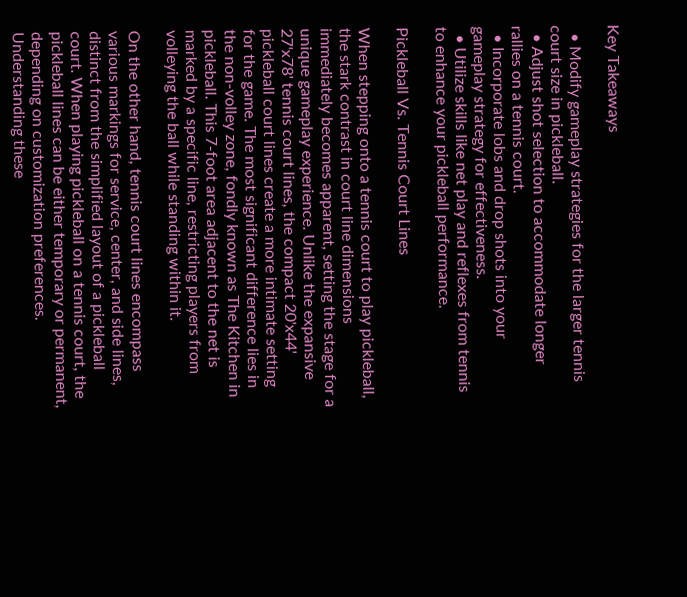Key Takeaways

  • Modify gameplay strategies for the larger tennis court size in pickleball.
  • Adjust shot selection to accommodate longer rallies on a tennis court.
  • Incorporate lobs and drop shots into your gameplay strategy for effectiveness.
  • Utilize skills like net play and reflexes from tennis to enhance your pickleball performance.

Pickleball Vs. Tennis Court Lines

When stepping onto a tennis court to play pickleball, the stark contrast in court line dimensions immediately becomes apparent, setting the stage for a unique gameplay experience. Unlike the expansive 27'x78' tennis court lines, the compact 20'x44' pickleball court lines create a more intimate setting for the game. The most significant difference lies in the non-volley zone, fondly known as The Kitchen in pickleball. This 7-foot area adjacent to the net is marked by a specific line, restricting players from volleying the ball while standing within it.

On the other hand, tennis court lines encompass various markings for service, center, and side lines, distinct from the simplified layout of a pickleball court. When playing pickleball on a tennis court, the pickleball lines can be either temporary or permanent, depending on customization preferences. Understanding these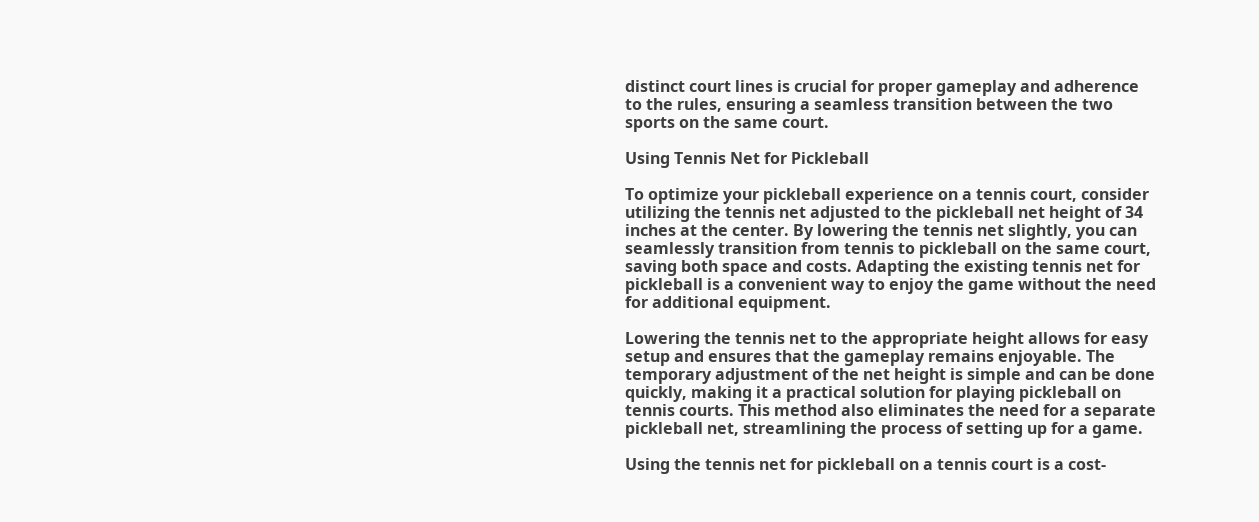distinct court lines is crucial for proper gameplay and adherence to the rules, ensuring a seamless transition between the two sports on the same court.

Using Tennis Net for Pickleball

To optimize your pickleball experience on a tennis court, consider utilizing the tennis net adjusted to the pickleball net height of 34 inches at the center. By lowering the tennis net slightly, you can seamlessly transition from tennis to pickleball on the same court, saving both space and costs. Adapting the existing tennis net for pickleball is a convenient way to enjoy the game without the need for additional equipment.

Lowering the tennis net to the appropriate height allows for easy setup and ensures that the gameplay remains enjoyable. The temporary adjustment of the net height is simple and can be done quickly, making it a practical solution for playing pickleball on tennis courts. This method also eliminates the need for a separate pickleball net, streamlining the process of setting up for a game.

Using the tennis net for pickleball on a tennis court is a cost-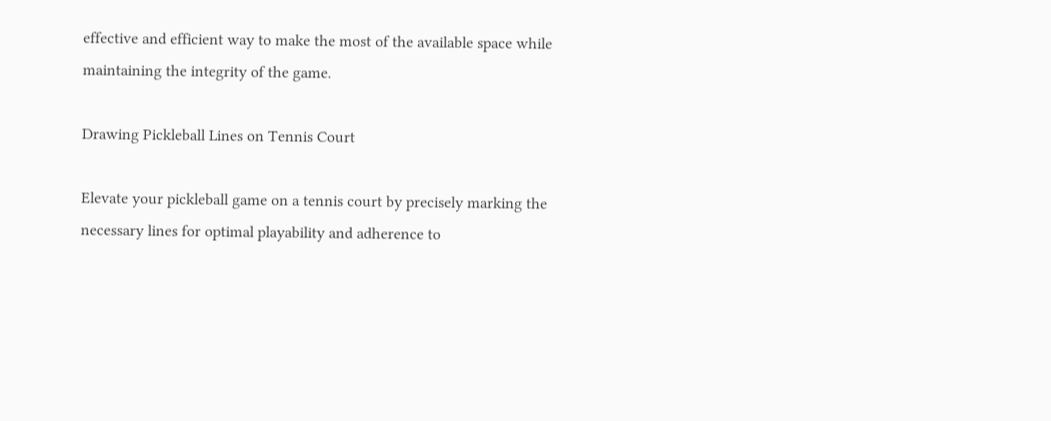effective and efficient way to make the most of the available space while maintaining the integrity of the game.

Drawing Pickleball Lines on Tennis Court

Elevate your pickleball game on a tennis court by precisely marking the necessary lines for optimal playability and adherence to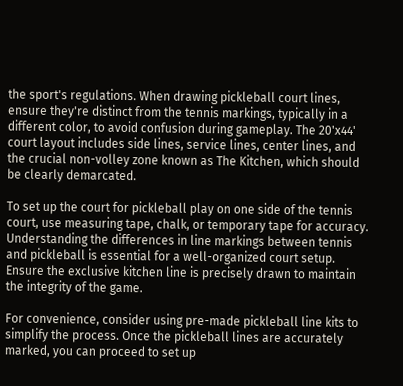the sport's regulations. When drawing pickleball court lines, ensure they're distinct from the tennis markings, typically in a different color, to avoid confusion during gameplay. The 20'x44' court layout includes side lines, service lines, center lines, and the crucial non-volley zone known as The Kitchen, which should be clearly demarcated.

To set up the court for pickleball play on one side of the tennis court, use measuring tape, chalk, or temporary tape for accuracy. Understanding the differences in line markings between tennis and pickleball is essential for a well-organized court setup. Ensure the exclusive kitchen line is precisely drawn to maintain the integrity of the game.

For convenience, consider using pre-made pickleball line kits to simplify the process. Once the pickleball lines are accurately marked, you can proceed to set up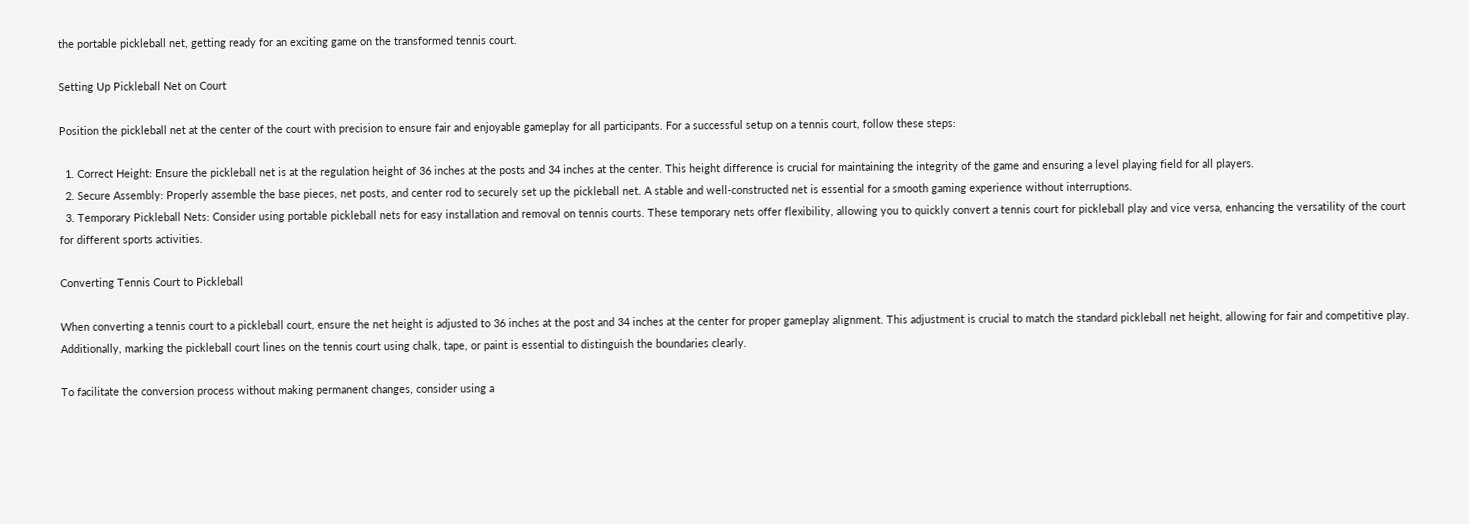the portable pickleball net, getting ready for an exciting game on the transformed tennis court.

Setting Up Pickleball Net on Court

Position the pickleball net at the center of the court with precision to ensure fair and enjoyable gameplay for all participants. For a successful setup on a tennis court, follow these steps:

  1. Correct Height: Ensure the pickleball net is at the regulation height of 36 inches at the posts and 34 inches at the center. This height difference is crucial for maintaining the integrity of the game and ensuring a level playing field for all players.
  2. Secure Assembly: Properly assemble the base pieces, net posts, and center rod to securely set up the pickleball net. A stable and well-constructed net is essential for a smooth gaming experience without interruptions.
  3. Temporary Pickleball Nets: Consider using portable pickleball nets for easy installation and removal on tennis courts. These temporary nets offer flexibility, allowing you to quickly convert a tennis court for pickleball play and vice versa, enhancing the versatility of the court for different sports activities.

Converting Tennis Court to Pickleball

When converting a tennis court to a pickleball court, ensure the net height is adjusted to 36 inches at the post and 34 inches at the center for proper gameplay alignment. This adjustment is crucial to match the standard pickleball net height, allowing for fair and competitive play. Additionally, marking the pickleball court lines on the tennis court using chalk, tape, or paint is essential to distinguish the boundaries clearly.

To facilitate the conversion process without making permanent changes, consider using a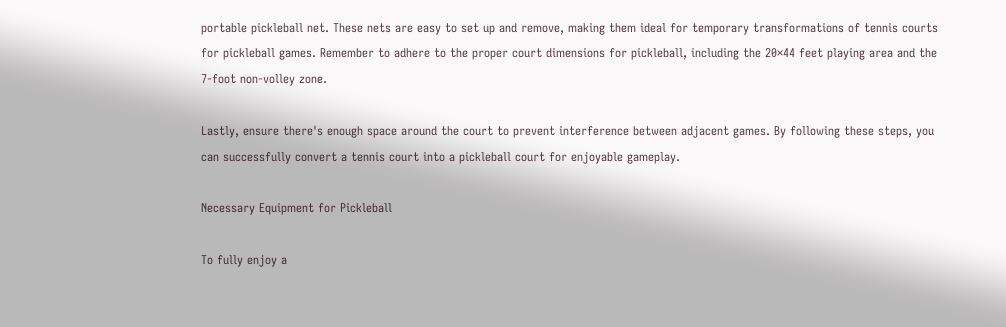portable pickleball net. These nets are easy to set up and remove, making them ideal for temporary transformations of tennis courts for pickleball games. Remember to adhere to the proper court dimensions for pickleball, including the 20×44 feet playing area and the 7-foot non-volley zone.

Lastly, ensure there's enough space around the court to prevent interference between adjacent games. By following these steps, you can successfully convert a tennis court into a pickleball court for enjoyable gameplay.

Necessary Equipment for Pickleball

To fully enjoy a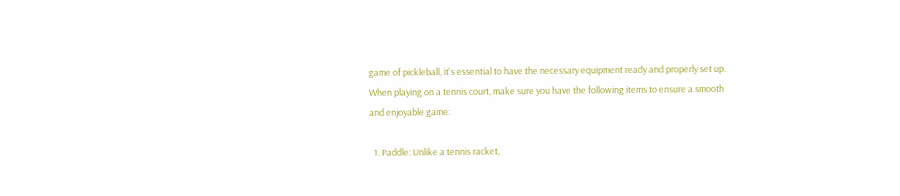game of pickleball, it's essential to have the necessary equipment ready and properly set up. When playing on a tennis court, make sure you have the following items to ensure a smooth and enjoyable game:

  1. Paddle: Unlike a tennis racket,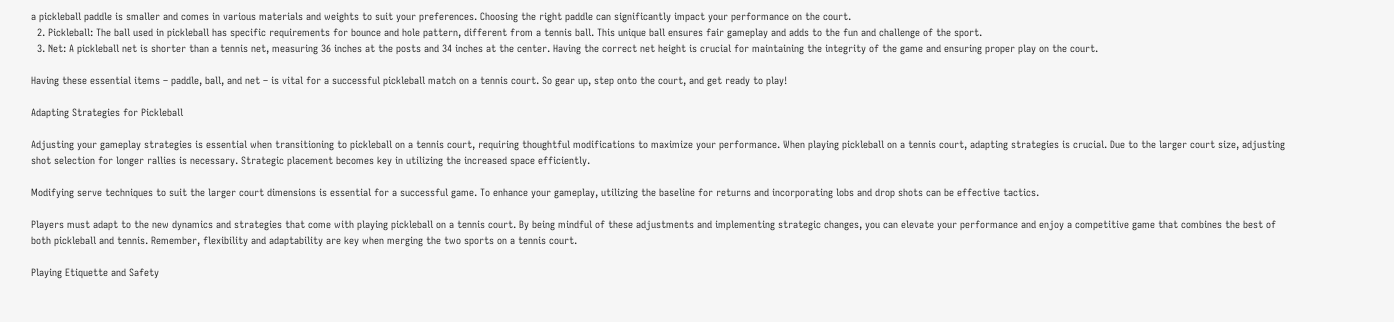a pickleball paddle is smaller and comes in various materials and weights to suit your preferences. Choosing the right paddle can significantly impact your performance on the court.
  2. Pickleball: The ball used in pickleball has specific requirements for bounce and hole pattern, different from a tennis ball. This unique ball ensures fair gameplay and adds to the fun and challenge of the sport.
  3. Net: A pickleball net is shorter than a tennis net, measuring 36 inches at the posts and 34 inches at the center. Having the correct net height is crucial for maintaining the integrity of the game and ensuring proper play on the court.

Having these essential items – paddle, ball, and net – is vital for a successful pickleball match on a tennis court. So gear up, step onto the court, and get ready to play!

Adapting Strategies for Pickleball

Adjusting your gameplay strategies is essential when transitioning to pickleball on a tennis court, requiring thoughtful modifications to maximize your performance. When playing pickleball on a tennis court, adapting strategies is crucial. Due to the larger court size, adjusting shot selection for longer rallies is necessary. Strategic placement becomes key in utilizing the increased space efficiently.

Modifying serve techniques to suit the larger court dimensions is essential for a successful game. To enhance your gameplay, utilizing the baseline for returns and incorporating lobs and drop shots can be effective tactics.

Players must adapt to the new dynamics and strategies that come with playing pickleball on a tennis court. By being mindful of these adjustments and implementing strategic changes, you can elevate your performance and enjoy a competitive game that combines the best of both pickleball and tennis. Remember, flexibility and adaptability are key when merging the two sports on a tennis court.

Playing Etiquette and Safety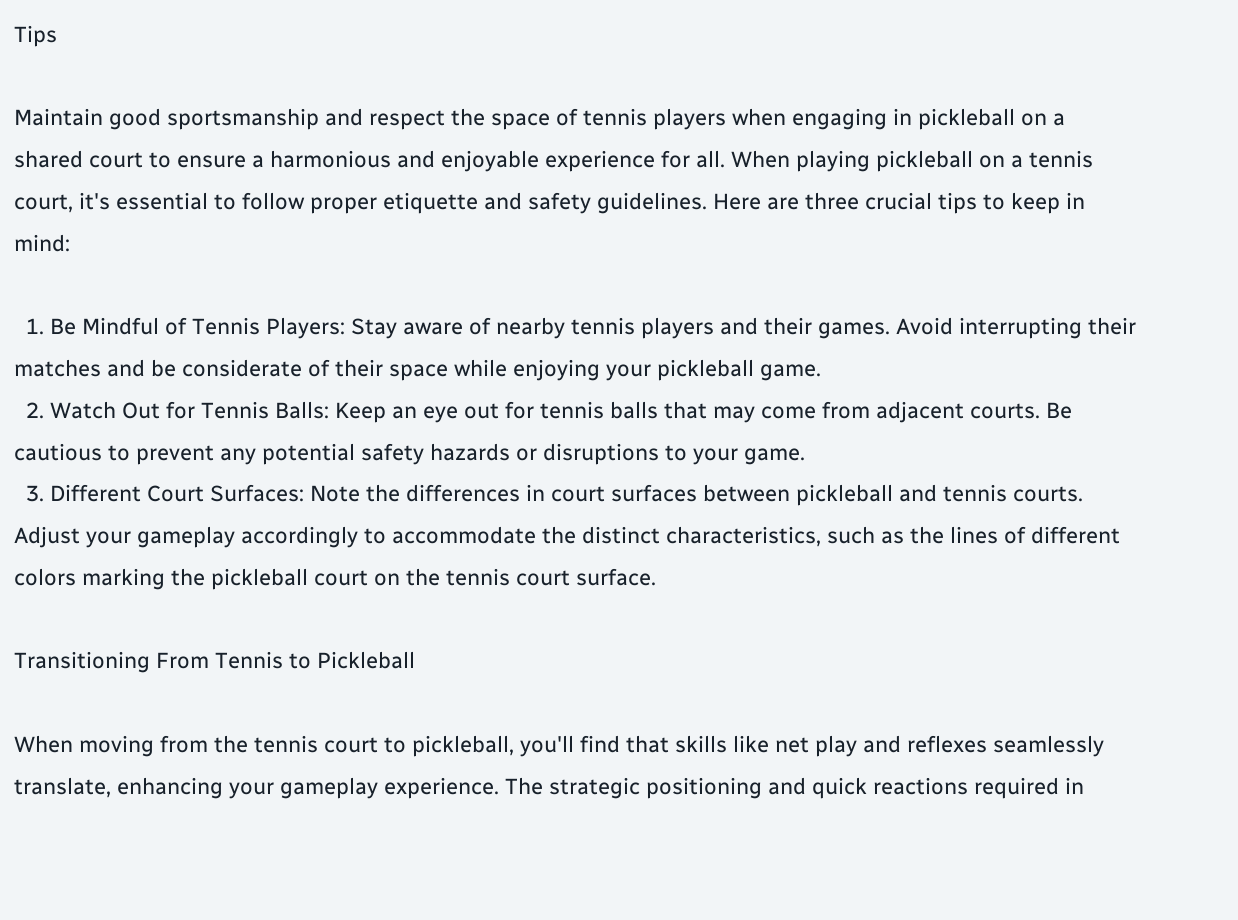Tips

Maintain good sportsmanship and respect the space of tennis players when engaging in pickleball on a shared court to ensure a harmonious and enjoyable experience for all. When playing pickleball on a tennis court, it's essential to follow proper etiquette and safety guidelines. Here are three crucial tips to keep in mind:

  1. Be Mindful of Tennis Players: Stay aware of nearby tennis players and their games. Avoid interrupting their matches and be considerate of their space while enjoying your pickleball game.
  2. Watch Out for Tennis Balls: Keep an eye out for tennis balls that may come from adjacent courts. Be cautious to prevent any potential safety hazards or disruptions to your game.
  3. Different Court Surfaces: Note the differences in court surfaces between pickleball and tennis courts. Adjust your gameplay accordingly to accommodate the distinct characteristics, such as the lines of different colors marking the pickleball court on the tennis court surface.

Transitioning From Tennis to Pickleball

When moving from the tennis court to pickleball, you'll find that skills like net play and reflexes seamlessly translate, enhancing your gameplay experience. The strategic positioning and quick reactions required in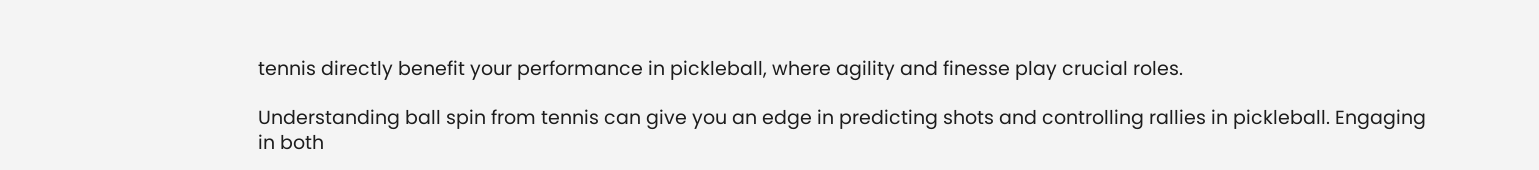tennis directly benefit your performance in pickleball, where agility and finesse play crucial roles.

Understanding ball spin from tennis can give you an edge in predicting shots and controlling rallies in pickleball. Engaging in both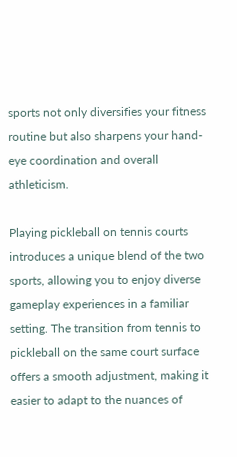sports not only diversifies your fitness routine but also sharpens your hand-eye coordination and overall athleticism.

Playing pickleball on tennis courts introduces a unique blend of the two sports, allowing you to enjoy diverse gameplay experiences in a familiar setting. The transition from tennis to pickleball on the same court surface offers a smooth adjustment, making it easier to adapt to the nuances of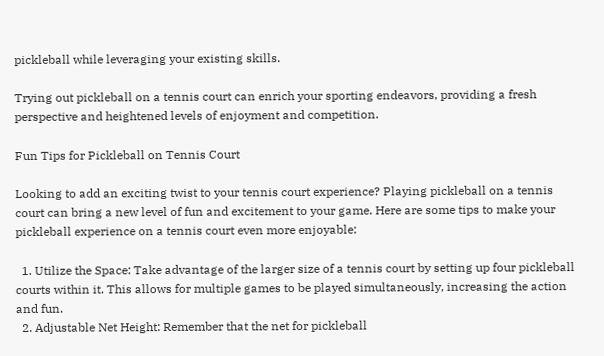pickleball while leveraging your existing skills.

Trying out pickleball on a tennis court can enrich your sporting endeavors, providing a fresh perspective and heightened levels of enjoyment and competition.

Fun Tips for Pickleball on Tennis Court

Looking to add an exciting twist to your tennis court experience? Playing pickleball on a tennis court can bring a new level of fun and excitement to your game. Here are some tips to make your pickleball experience on a tennis court even more enjoyable:

  1. Utilize the Space: Take advantage of the larger size of a tennis court by setting up four pickleball courts within it. This allows for multiple games to be played simultaneously, increasing the action and fun.
  2. Adjustable Net Height: Remember that the net for pickleball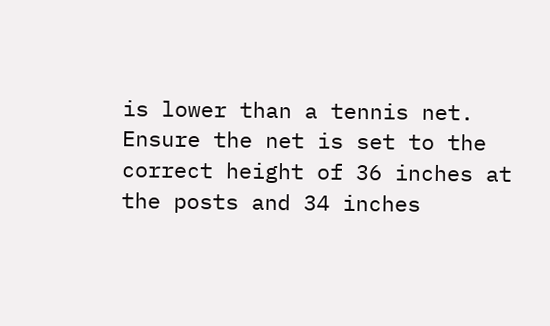is lower than a tennis net. Ensure the net is set to the correct height of 36 inches at the posts and 34 inches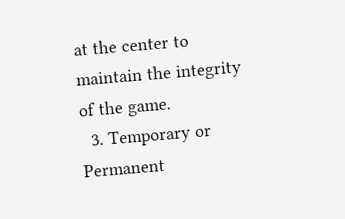at the center to maintain the integrity of the game.
  3. Temporary or Permanent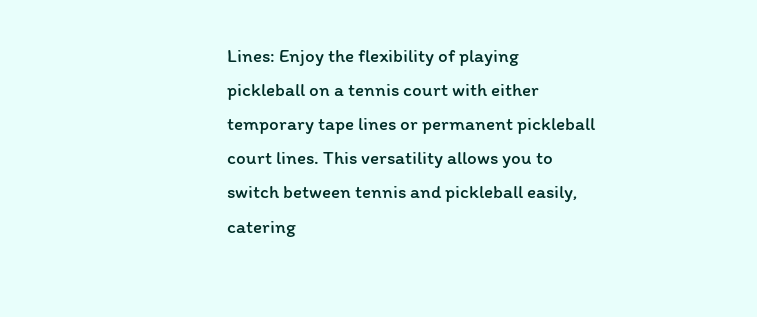Lines: Enjoy the flexibility of playing pickleball on a tennis court with either temporary tape lines or permanent pickleball court lines. This versatility allows you to switch between tennis and pickleball easily, catering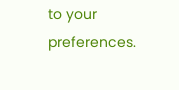to your preferences.